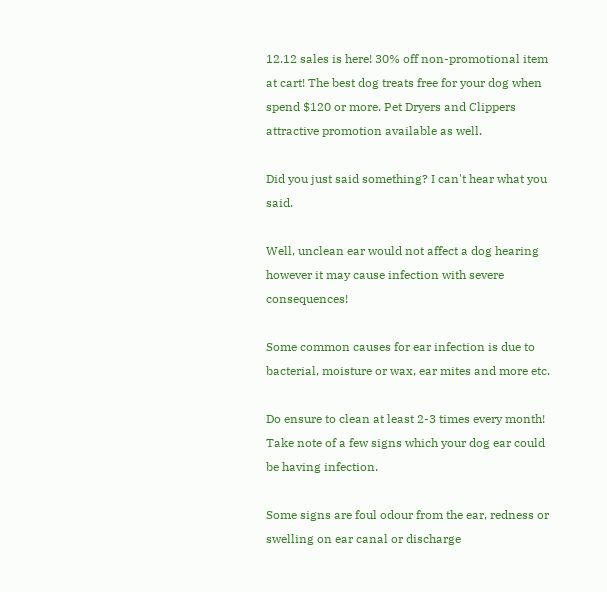12.12 sales is here! 30% off non-promotional item at cart! The best dog treats free for your dog when spend $120 or more. Pet Dryers and Clippers attractive promotion available as well.

Did you just said something? I can't hear what you said.

Well, unclean ear would not affect a dog hearing however it may cause infection with severe consequences!

Some common causes for ear infection is due to bacterial, moisture or wax, ear mites and more etc.

Do ensure to clean at least 2-3 times every month! Take note of a few signs which your dog ear could be having infection.

Some signs are foul odour from the ear, redness or swelling on ear canal or discharge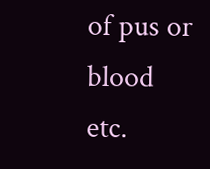of pus or blood etc.